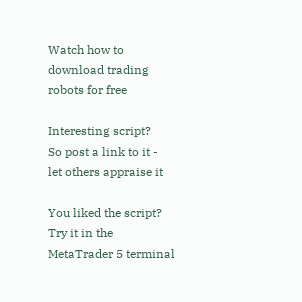Watch how to download trading robots for free

Interesting script?
So post a link to it -
let others appraise it

You liked the script? Try it in the MetaTrader 5 terminal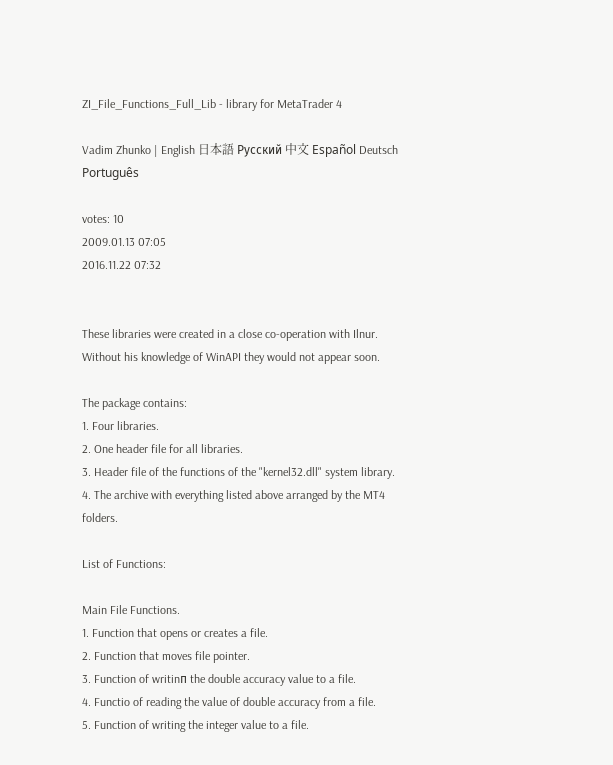ZI_File_Functions_Full_Lib - library for MetaTrader 4

Vadim Zhunko | English 日本語 Русский 中文 Español Deutsch Português

votes: 10
2009.01.13 07:05
2016.11.22 07:32


These libraries were created in a close co-operation with Ilnur. Without his knowledge of WinAPI they would not appear soon.

The package contains:
1. Four libraries.
2. One header file for all libraries.
3. Header file of the functions of the "kernel32.dll" system library.
4. The archive with everything listed above arranged by the MT4 folders.

List of Functions:

Main File Functions.
1. Function that opens or creates a file.
2. Function that moves file pointer.
3. Function of writinп the double accuracy value to a file.
4. Functio of reading the value of double accuracy from a file.
5. Function of writing the integer value to a file.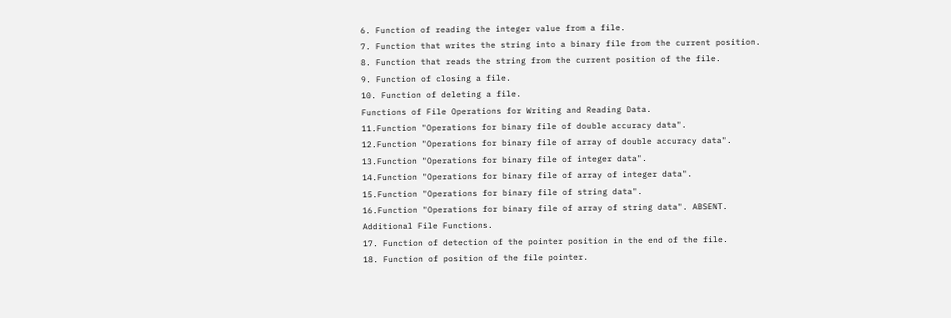6. Function of reading the integer value from a file.
7. Function that writes the string into a binary file from the current position.
8. Function that reads the string from the current position of the file.
9. Function of closing a file.
10. Function of deleting a file.
Functions of File Operations for Writing and Reading Data.
11.Function "Operations for binary file of double accuracy data".
12.Function "Operations for binary file of array of double accuracy data".
13.Function "Operations for binary file of integer data".
14.Function "Operations for binary file of array of integer data".
15.Function "Operations for binary file of string data".
16.Function "Operations for binary file of array of string data". ABSENT.
Additional File Functions.
17. Function of detection of the pointer position in the end of the file.
18. Function of position of the file pointer.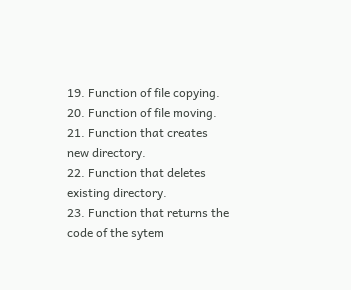19. Function of file copying.
20. Function of file moving.
21. Function that creates new directory.
22. Function that deletes existing directory.
23. Function that returns the code of the sytem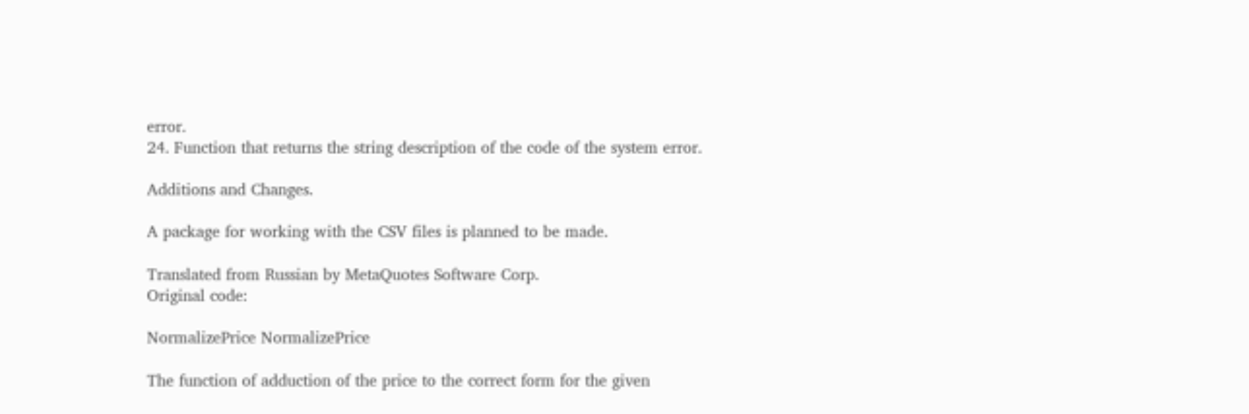error.
24. Function that returns the string description of the code of the system error.

Additions and Changes.

A package for working with the CSV files is planned to be made.

Translated from Russian by MetaQuotes Software Corp.
Original code:

NormalizePrice NormalizePrice

The function of adduction of the price to the correct form for the given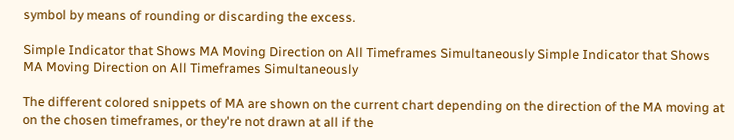symbol by means of rounding or discarding the excess.

Simple Indicator that Shows MA Moving Direction on All Timeframes Simultaneously Simple Indicator that Shows MA Moving Direction on All Timeframes Simultaneously

The different colored snippets of MA are shown on the current chart depending on the direction of the MA moving at on the chosen timeframes, or they're not drawn at all if the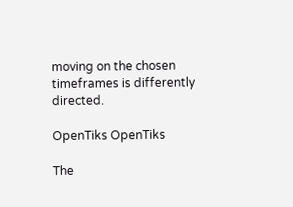moving on the chosen timeframes is differently directed.

OpenTiks OpenTiks

The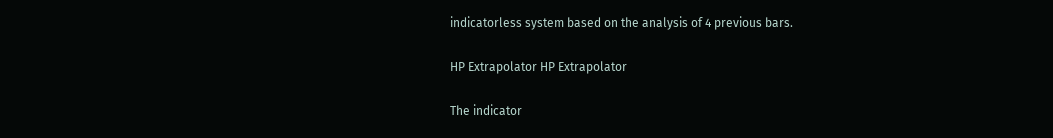indicatorless system based on the analysis of 4 previous bars.

HP Extrapolator HP Extrapolator

The indicator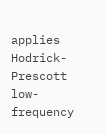applies Hodrick-Prescott low-frequency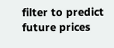filter to predict future prices